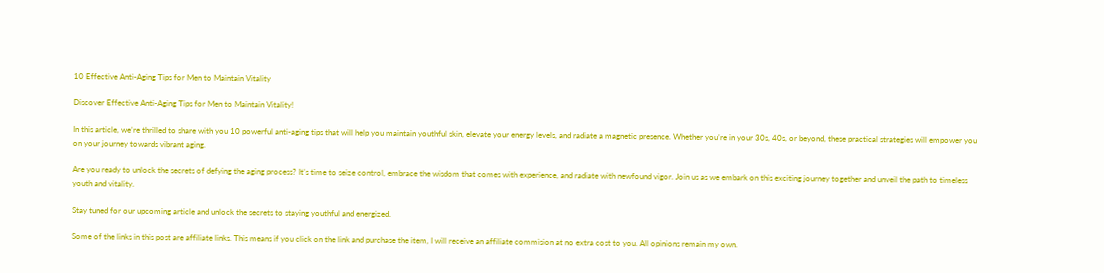10 Effective Anti-Aging Tips for Men to Maintain Vitality

Discover Effective Anti-Aging Tips for Men to Maintain Vitality!

In this article, we’re thrilled to share with you 10 powerful anti-aging tips that will help you maintain youthful skin, elevate your energy levels, and radiate a magnetic presence. Whether you’re in your 30s, 40s, or beyond, these practical strategies will empower you on your journey towards vibrant aging.

Are you ready to unlock the secrets of defying the aging process? It’s time to seize control, embrace the wisdom that comes with experience, and radiate with newfound vigor. Join us as we embark on this exciting journey together and unveil the path to timeless youth and vitality.

Stay tuned for our upcoming article and unlock the secrets to staying youthful and energized.

Some of the links in this post are affiliate links. This means if you click on the link and purchase the item, I will receive an affiliate commision at no extra cost to you. All opinions remain my own.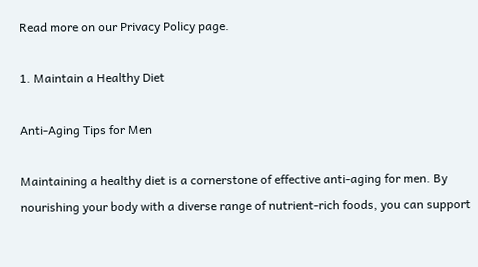Read more on our Privacy Policy page.

1. Maintain a Healthy Diet

Anti-Aging Tips for Men

Maintaining a healthy diet is a cornerstone of effective anti-aging for men. By nourishing your body with a diverse range of nutrient-rich foods, you can support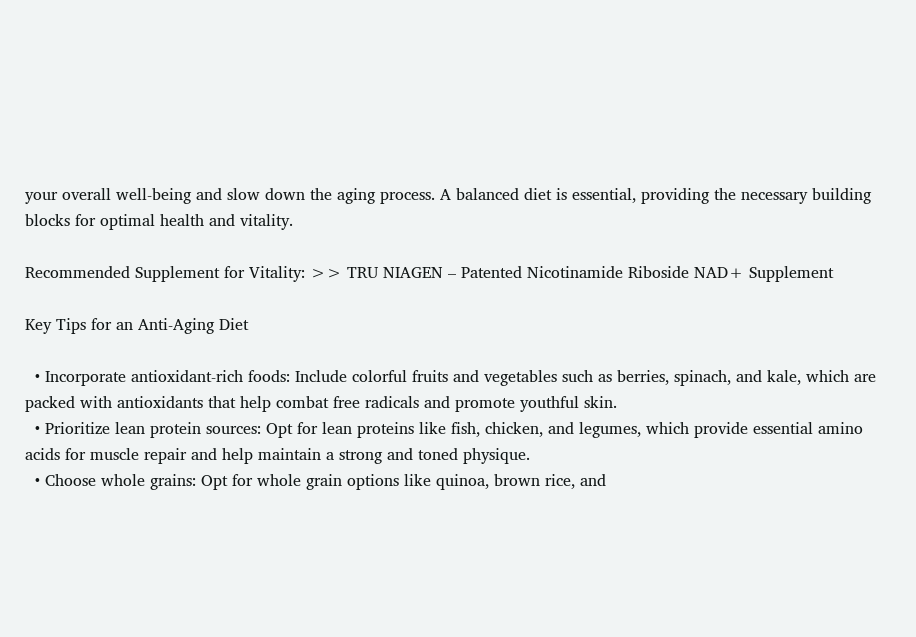your overall well-being and slow down the aging process. A balanced diet is essential, providing the necessary building blocks for optimal health and vitality.

Recommended Supplement for Vitality: >> TRU NIAGEN – Patented Nicotinamide Riboside NAD+ Supplement

Key Tips for an Anti-Aging Diet

  • Incorporate antioxidant-rich foods: Include colorful fruits and vegetables such as berries, spinach, and kale, which are packed with antioxidants that help combat free radicals and promote youthful skin.
  • Prioritize lean protein sources: Opt for lean proteins like fish, chicken, and legumes, which provide essential amino acids for muscle repair and help maintain a strong and toned physique.
  • Choose whole grains: Opt for whole grain options like quinoa, brown rice, and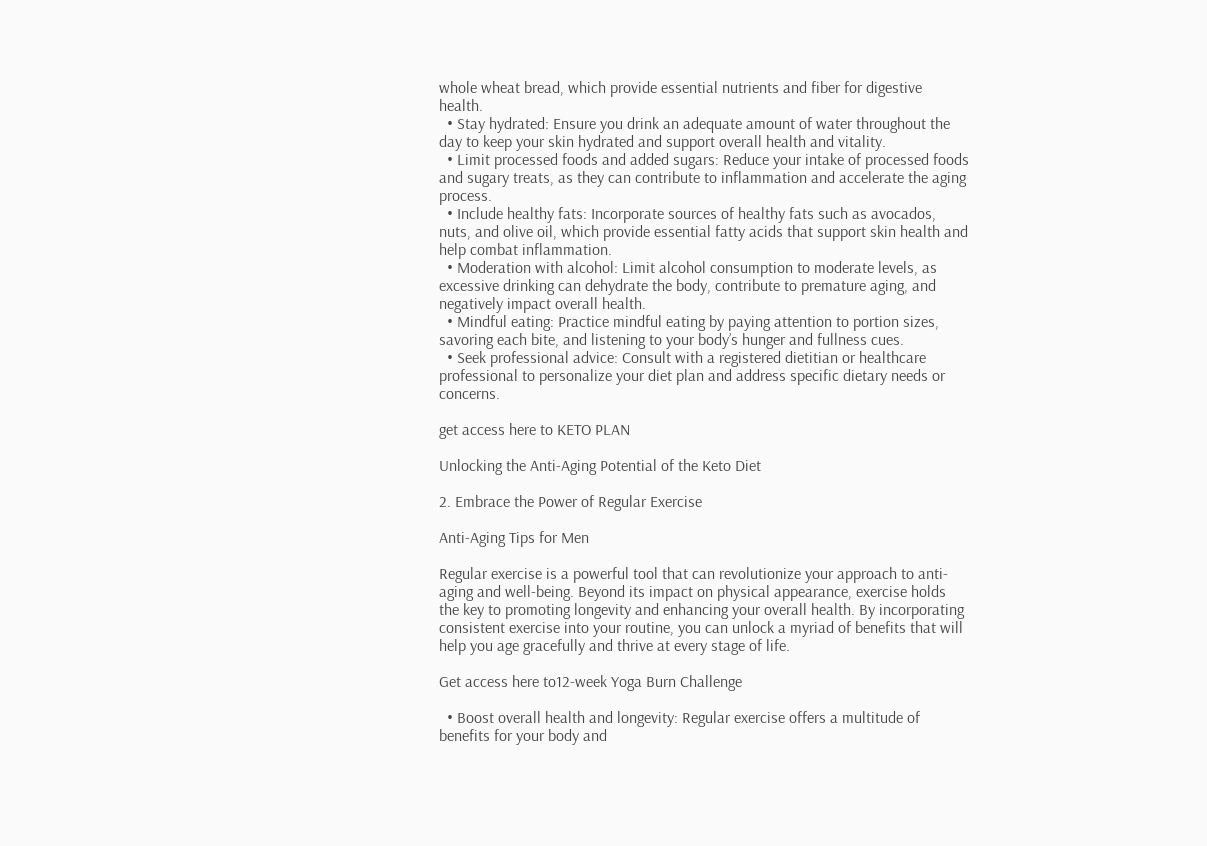whole wheat bread, which provide essential nutrients and fiber for digestive health.
  • Stay hydrated: Ensure you drink an adequate amount of water throughout the day to keep your skin hydrated and support overall health and vitality.
  • Limit processed foods and added sugars: Reduce your intake of processed foods and sugary treats, as they can contribute to inflammation and accelerate the aging process.
  • Include healthy fats: Incorporate sources of healthy fats such as avocados, nuts, and olive oil, which provide essential fatty acids that support skin health and help combat inflammation.
  • Moderation with alcohol: Limit alcohol consumption to moderate levels, as excessive drinking can dehydrate the body, contribute to premature aging, and negatively impact overall health.
  • Mindful eating: Practice mindful eating by paying attention to portion sizes, savoring each bite, and listening to your body’s hunger and fullness cues.
  • Seek professional advice: Consult with a registered dietitian or healthcare professional to personalize your diet plan and address specific dietary needs or concerns.

get access here to KETO PLAN

Unlocking the Anti-Aging Potential of the Keto Diet

2. Embrace the Power of Regular Exercise

Anti-Aging Tips for Men

Regular exercise is a powerful tool that can revolutionize your approach to anti-aging and well-being. Beyond its impact on physical appearance, exercise holds the key to promoting longevity and enhancing your overall health. By incorporating consistent exercise into your routine, you can unlock a myriad of benefits that will help you age gracefully and thrive at every stage of life.

Get access here to12-week Yoga Burn Challenge

  • Boost overall health and longevity: Regular exercise offers a multitude of benefits for your body and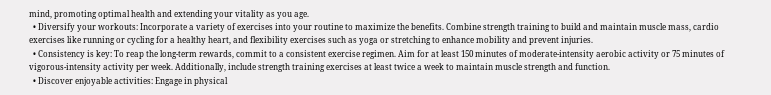mind, promoting optimal health and extending your vitality as you age.
  • Diversify your workouts: Incorporate a variety of exercises into your routine to maximize the benefits. Combine strength training to build and maintain muscle mass, cardio exercises like running or cycling for a healthy heart, and flexibility exercises such as yoga or stretching to enhance mobility and prevent injuries.
  • Consistency is key: To reap the long-term rewards, commit to a consistent exercise regimen. Aim for at least 150 minutes of moderate-intensity aerobic activity or 75 minutes of vigorous-intensity activity per week. Additionally, include strength training exercises at least twice a week to maintain muscle strength and function.
  • Discover enjoyable activities: Engage in physical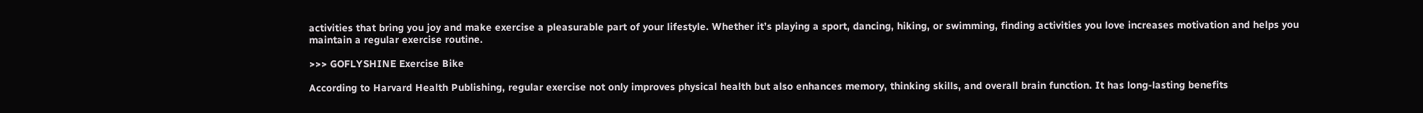activities that bring you joy and make exercise a pleasurable part of your lifestyle. Whether it’s playing a sport, dancing, hiking, or swimming, finding activities you love increases motivation and helps you maintain a regular exercise routine.

>>> GOFLYSHINE Exercise Bike

According to Harvard Health Publishing, regular exercise not only improves physical health but also enhances memory, thinking skills, and overall brain function. It has long-lasting benefits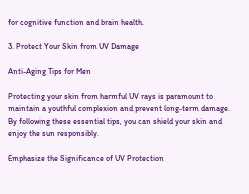for cognitive function and brain health.

3. Protect Your Skin from UV Damage

Anti-Aging Tips for Men

Protecting your skin from harmful UV rays is paramount to maintain a youthful complexion and prevent long-term damage. By following these essential tips, you can shield your skin and enjoy the sun responsibly.

Emphasize the Significance of UV Protection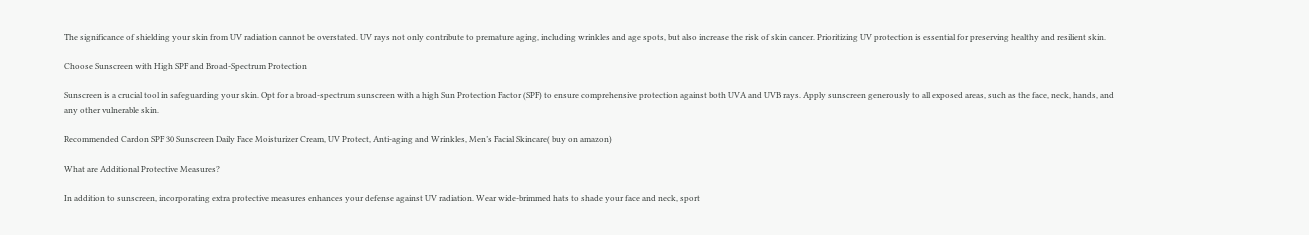The significance of shielding your skin from UV radiation cannot be overstated. UV rays not only contribute to premature aging, including wrinkles and age spots, but also increase the risk of skin cancer. Prioritizing UV protection is essential for preserving healthy and resilient skin.

Choose Sunscreen with High SPF and Broad-Spectrum Protection

Sunscreen is a crucial tool in safeguarding your skin. Opt for a broad-spectrum sunscreen with a high Sun Protection Factor (SPF) to ensure comprehensive protection against both UVA and UVB rays. Apply sunscreen generously to all exposed areas, such as the face, neck, hands, and any other vulnerable skin.

Recommended Cardon SPF 30 Sunscreen Daily Face Moisturizer Cream, UV Protect, Anti-aging and Wrinkles, Men’s Facial Skincare( buy on amazon)

What are Additional Protective Measures?

In addition to sunscreen, incorporating extra protective measures enhances your defense against UV radiation. Wear wide-brimmed hats to shade your face and neck, sport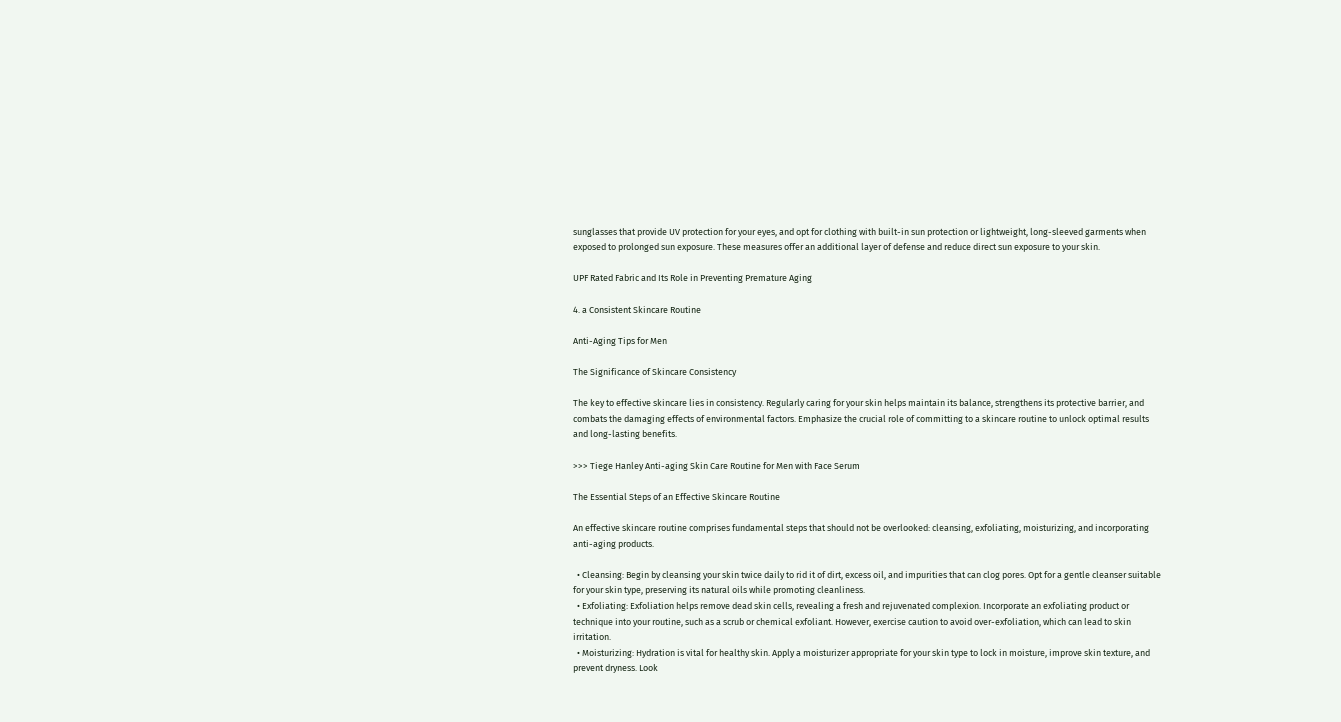sunglasses that provide UV protection for your eyes, and opt for clothing with built-in sun protection or lightweight, long-sleeved garments when exposed to prolonged sun exposure. These measures offer an additional layer of defense and reduce direct sun exposure to your skin.

UPF Rated Fabric and Its Role in Preventing Premature Aging

4. a Consistent Skincare Routine

Anti-Aging Tips for Men

The Significance of Skincare Consistency

The key to effective skincare lies in consistency. Regularly caring for your skin helps maintain its balance, strengthens its protective barrier, and combats the damaging effects of environmental factors. Emphasize the crucial role of committing to a skincare routine to unlock optimal results and long-lasting benefits.

>>> Tiege Hanley Anti-aging Skin Care Routine for Men with Face Serum

The Essential Steps of an Effective Skincare Routine

An effective skincare routine comprises fundamental steps that should not be overlooked: cleansing, exfoliating, moisturizing, and incorporating anti-aging products.

  • Cleansing: Begin by cleansing your skin twice daily to rid it of dirt, excess oil, and impurities that can clog pores. Opt for a gentle cleanser suitable for your skin type, preserving its natural oils while promoting cleanliness.
  • Exfoliating: Exfoliation helps remove dead skin cells, revealing a fresh and rejuvenated complexion. Incorporate an exfoliating product or technique into your routine, such as a scrub or chemical exfoliant. However, exercise caution to avoid over-exfoliation, which can lead to skin irritation.
  • Moisturizing: Hydration is vital for healthy skin. Apply a moisturizer appropriate for your skin type to lock in moisture, improve skin texture, and prevent dryness. Look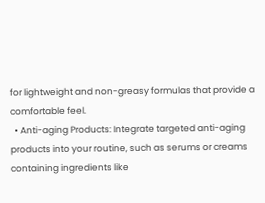for lightweight and non-greasy formulas that provide a comfortable feel.
  • Anti-aging Products: Integrate targeted anti-aging products into your routine, such as serums or creams containing ingredients like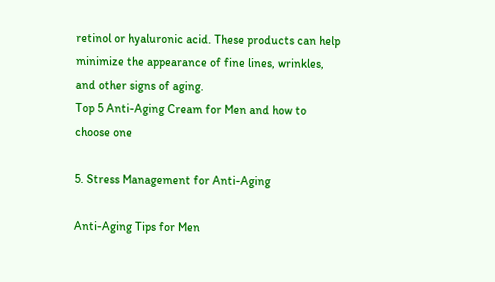retinol or hyaluronic acid. These products can help minimize the appearance of fine lines, wrinkles, and other signs of aging.
Top 5 Anti-Aging Cream for Men and how to choose one

5. Stress Management for Anti-Aging

Anti-Aging Tips for Men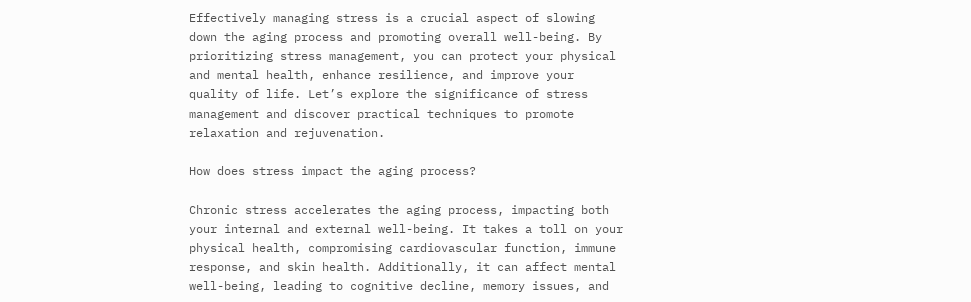Effectively managing stress is a crucial aspect of slowing down the aging process and promoting overall well-being. By prioritizing stress management, you can protect your physical and mental health, enhance resilience, and improve your quality of life. Let’s explore the significance of stress management and discover practical techniques to promote relaxation and rejuvenation.

How does stress impact the aging process?

Chronic stress accelerates the aging process, impacting both your internal and external well-being. It takes a toll on your physical health, compromising cardiovascular function, immune response, and skin health. Additionally, it can affect mental well-being, leading to cognitive decline, memory issues, and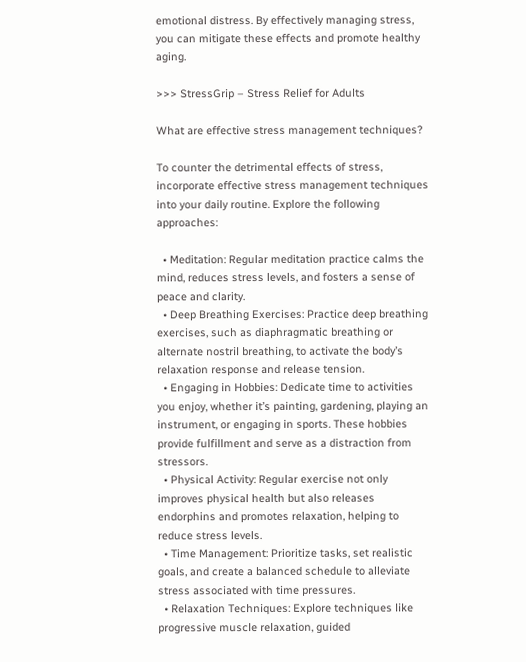emotional distress. By effectively managing stress, you can mitigate these effects and promote healthy aging.

>>> StressGrip – Stress Relief for Adults

What are effective stress management techniques?

To counter the detrimental effects of stress, incorporate effective stress management techniques into your daily routine. Explore the following approaches:

  • Meditation: Regular meditation practice calms the mind, reduces stress levels, and fosters a sense of peace and clarity.
  • Deep Breathing Exercises: Practice deep breathing exercises, such as diaphragmatic breathing or alternate nostril breathing, to activate the body’s relaxation response and release tension.
  • Engaging in Hobbies: Dedicate time to activities you enjoy, whether it’s painting, gardening, playing an instrument, or engaging in sports. These hobbies provide fulfillment and serve as a distraction from stressors.
  • Physical Activity: Regular exercise not only improves physical health but also releases endorphins and promotes relaxation, helping to reduce stress levels.
  • Time Management: Prioritize tasks, set realistic goals, and create a balanced schedule to alleviate stress associated with time pressures.
  • Relaxation Techniques: Explore techniques like progressive muscle relaxation, guided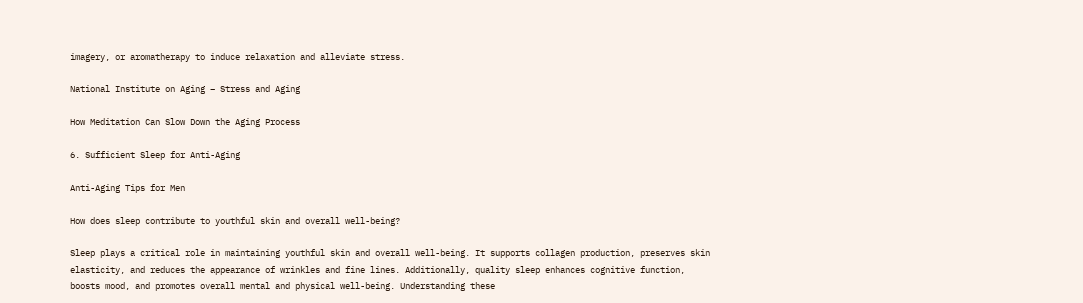imagery, or aromatherapy to induce relaxation and alleviate stress.

National Institute on Aging – Stress and Aging

How Meditation Can Slow Down the Aging Process

6. Sufficient Sleep for Anti-Aging

Anti-Aging Tips for Men

How does sleep contribute to youthful skin and overall well-being?

Sleep plays a critical role in maintaining youthful skin and overall well-being. It supports collagen production, preserves skin elasticity, and reduces the appearance of wrinkles and fine lines. Additionally, quality sleep enhances cognitive function, boosts mood, and promotes overall mental and physical well-being. Understanding these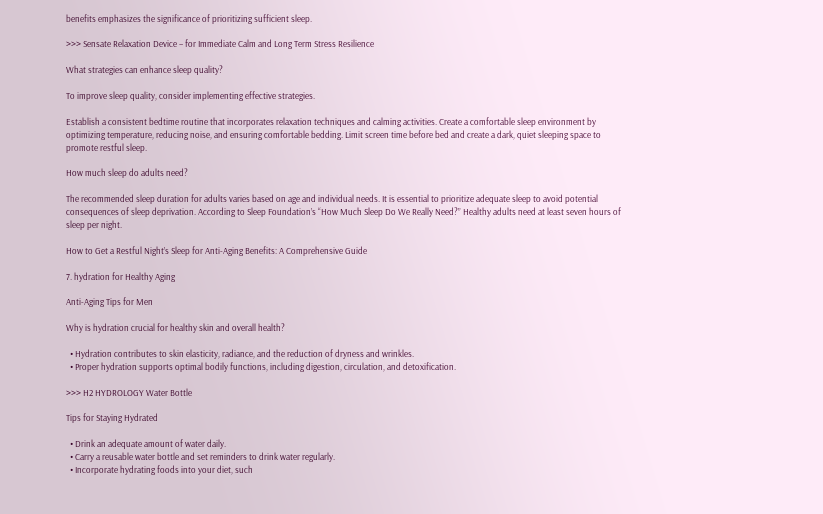benefits emphasizes the significance of prioritizing sufficient sleep.

>>> Sensate Relaxation Device – for Immediate Calm and Long Term Stress Resilience

What strategies can enhance sleep quality?

To improve sleep quality, consider implementing effective strategies.

Establish a consistent bedtime routine that incorporates relaxation techniques and calming activities. Create a comfortable sleep environment by optimizing temperature, reducing noise, and ensuring comfortable bedding. Limit screen time before bed and create a dark, quiet sleeping space to promote restful sleep.

How much sleep do adults need?

The recommended sleep duration for adults varies based on age and individual needs. It is essential to prioritize adequate sleep to avoid potential consequences of sleep deprivation. According to Sleep Foundation’s “How Much Sleep Do We Really Need?” Healthy adults need at least seven hours of sleep per night.

How to Get a Restful Night’s Sleep for Anti-Aging Benefits: A Comprehensive Guide

7. hydration for Healthy Aging

Anti-Aging Tips for Men

Why is hydration crucial for healthy skin and overall health?

  • Hydration contributes to skin elasticity, radiance, and the reduction of dryness and wrinkles.
  • Proper hydration supports optimal bodily functions, including digestion, circulation, and detoxification.

>>> H2 HYDROLOGY Water Bottle

Tips for Staying Hydrated

  • Drink an adequate amount of water daily.
  • Carry a reusable water bottle and set reminders to drink water regularly.
  • Incorporate hydrating foods into your diet, such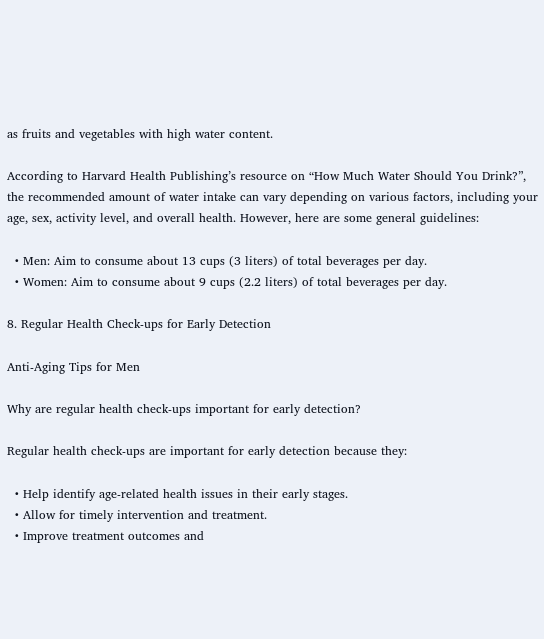as fruits and vegetables with high water content.

According to Harvard Health Publishing’s resource on “How Much Water Should You Drink?”, the recommended amount of water intake can vary depending on various factors, including your age, sex, activity level, and overall health. However, here are some general guidelines:

  • Men: Aim to consume about 13 cups (3 liters) of total beverages per day.
  • Women: Aim to consume about 9 cups (2.2 liters) of total beverages per day.

8. Regular Health Check-ups for Early Detection

Anti-Aging Tips for Men

Why are regular health check-ups important for early detection?

Regular health check-ups are important for early detection because they:

  • Help identify age-related health issues in their early stages.
  • Allow for timely intervention and treatment.
  • Improve treatment outcomes and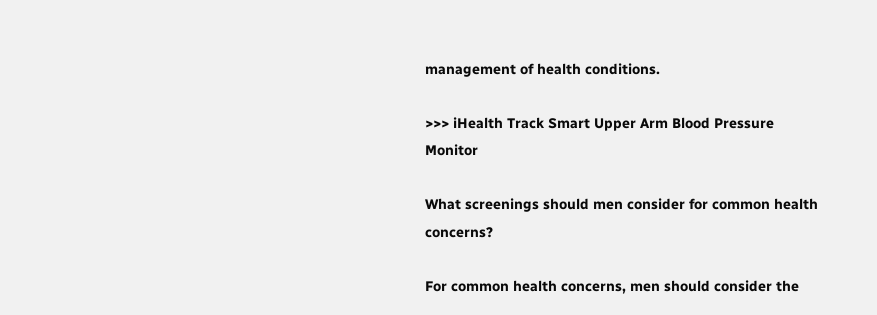management of health conditions.

>>> iHealth Track Smart Upper Arm Blood Pressure Monitor

What screenings should men consider for common health concerns?

For common health concerns, men should consider the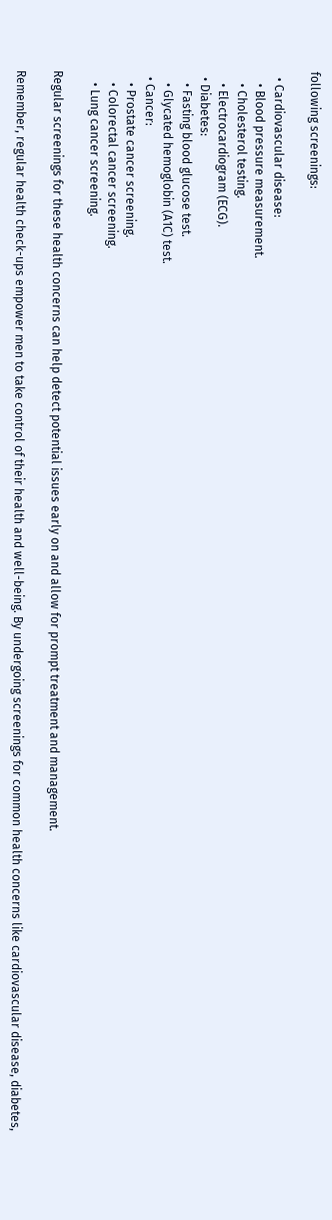following screenings:

  • Cardiovascular disease:
    • Blood pressure measurement.
    • Cholesterol testing.
    • Electrocardiogram (ECG).
  • Diabetes:
    • Fasting blood glucose test.
    • Glycated hemoglobin (A1C) test.
  • Cancer:
    • Prostate cancer screening.
    • Colorectal cancer screening.
    • Lung cancer screening.

Regular screenings for these health concerns can help detect potential issues early on and allow for prompt treatment and management.

Remember, regular health check-ups empower men to take control of their health and well-being. By undergoing screenings for common health concerns like cardiovascular disease, diabetes,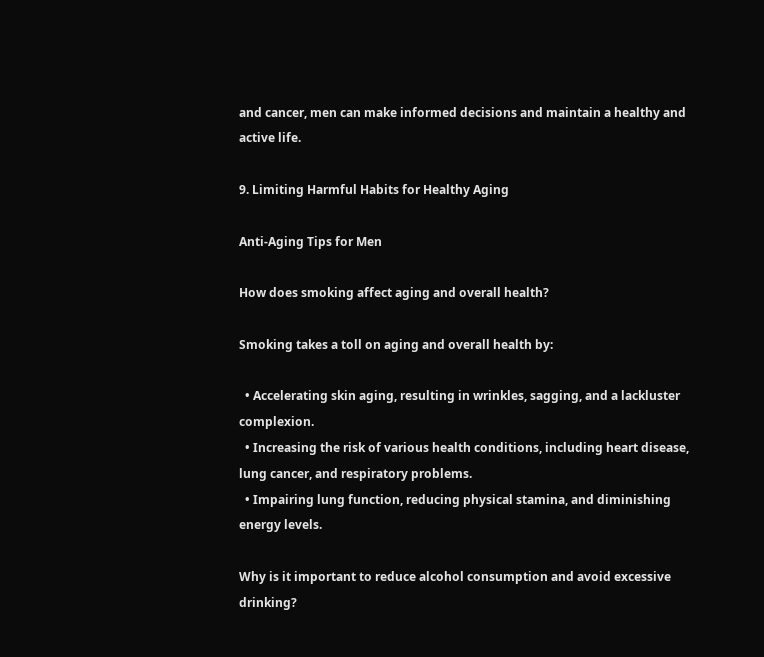and cancer, men can make informed decisions and maintain a healthy and active life.

9. Limiting Harmful Habits for Healthy Aging

Anti-Aging Tips for Men

How does smoking affect aging and overall health?

Smoking takes a toll on aging and overall health by:

  • Accelerating skin aging, resulting in wrinkles, sagging, and a lackluster complexion.
  • Increasing the risk of various health conditions, including heart disease, lung cancer, and respiratory problems.
  • Impairing lung function, reducing physical stamina, and diminishing energy levels.

Why is it important to reduce alcohol consumption and avoid excessive drinking?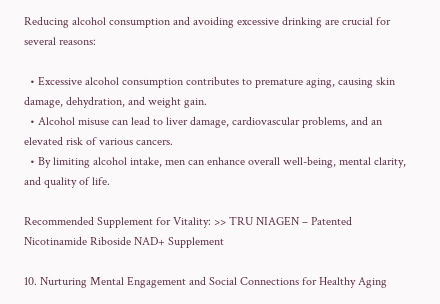Reducing alcohol consumption and avoiding excessive drinking are crucial for several reasons:

  • Excessive alcohol consumption contributes to premature aging, causing skin damage, dehydration, and weight gain.
  • Alcohol misuse can lead to liver damage, cardiovascular problems, and an elevated risk of various cancers.
  • By limiting alcohol intake, men can enhance overall well-being, mental clarity, and quality of life.

Recommended Supplement for Vitality: >> TRU NIAGEN – Patented Nicotinamide Riboside NAD+ Supplement

10. Nurturing Mental Engagement and Social Connections for Healthy Aging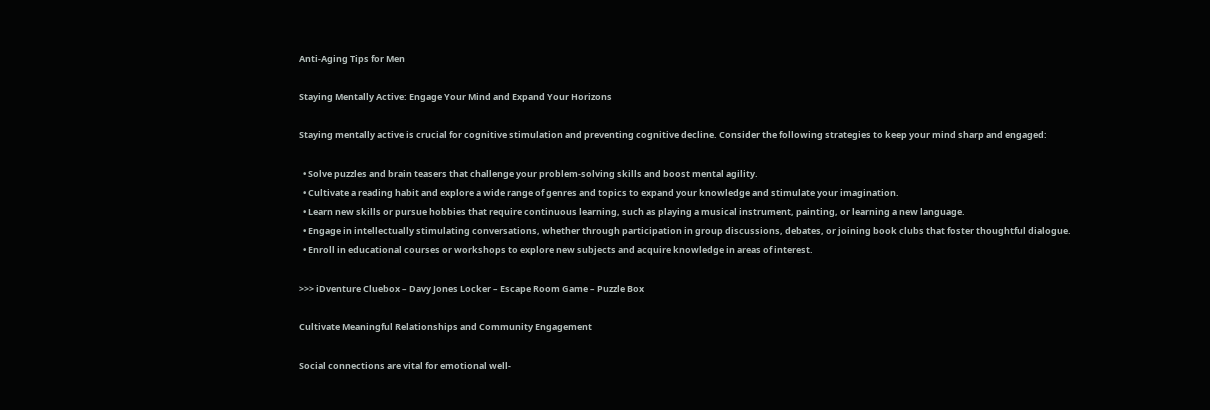Anti-Aging Tips for Men

Staying Mentally Active: Engage Your Mind and Expand Your Horizons

Staying mentally active is crucial for cognitive stimulation and preventing cognitive decline. Consider the following strategies to keep your mind sharp and engaged:

  • Solve puzzles and brain teasers that challenge your problem-solving skills and boost mental agility.
  • Cultivate a reading habit and explore a wide range of genres and topics to expand your knowledge and stimulate your imagination.
  • Learn new skills or pursue hobbies that require continuous learning, such as playing a musical instrument, painting, or learning a new language.
  • Engage in intellectually stimulating conversations, whether through participation in group discussions, debates, or joining book clubs that foster thoughtful dialogue.
  • Enroll in educational courses or workshops to explore new subjects and acquire knowledge in areas of interest.

>>> iDventure Cluebox – Davy Jones Locker – Escape Room Game – Puzzle Box

Cultivate Meaningful Relationships and Community Engagement

Social connections are vital for emotional well-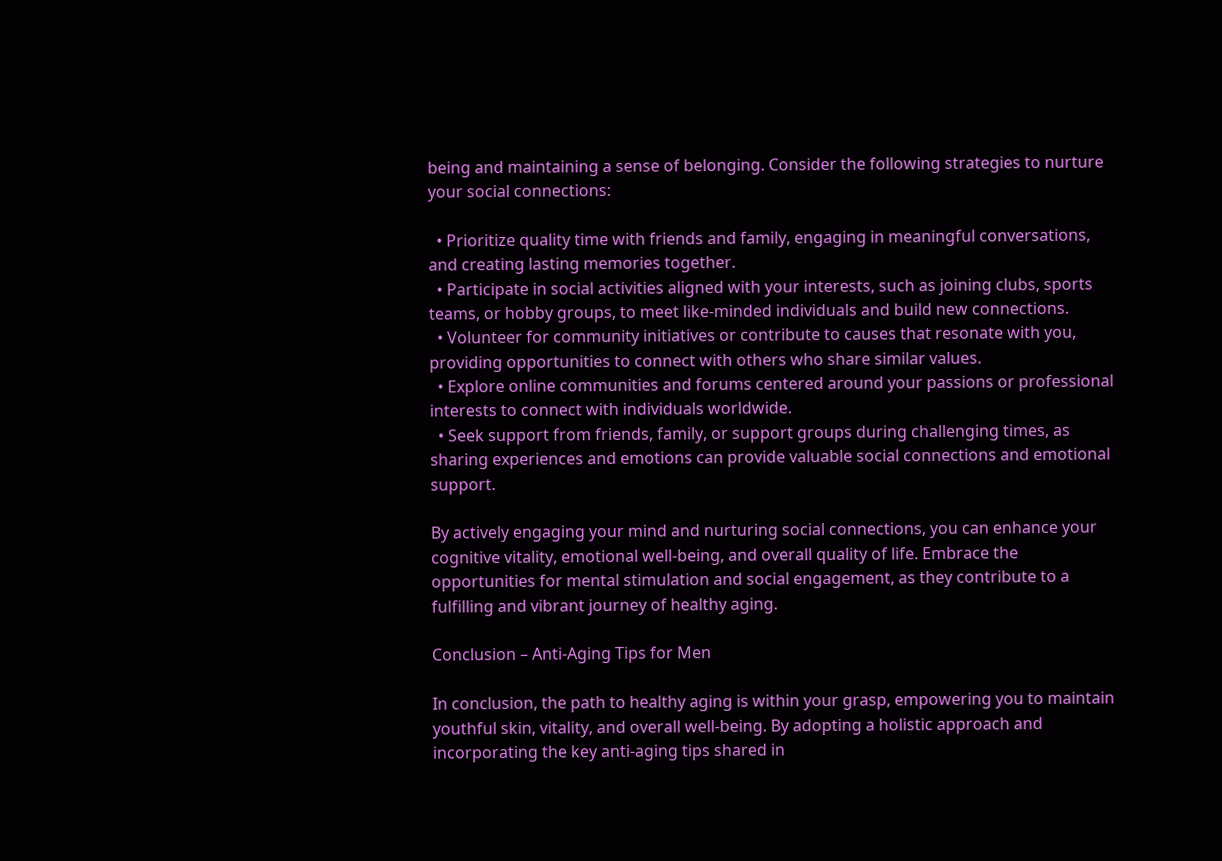being and maintaining a sense of belonging. Consider the following strategies to nurture your social connections:

  • Prioritize quality time with friends and family, engaging in meaningful conversations, and creating lasting memories together.
  • Participate in social activities aligned with your interests, such as joining clubs, sports teams, or hobby groups, to meet like-minded individuals and build new connections.
  • Volunteer for community initiatives or contribute to causes that resonate with you, providing opportunities to connect with others who share similar values.
  • Explore online communities and forums centered around your passions or professional interests to connect with individuals worldwide.
  • Seek support from friends, family, or support groups during challenging times, as sharing experiences and emotions can provide valuable social connections and emotional support.

By actively engaging your mind and nurturing social connections, you can enhance your cognitive vitality, emotional well-being, and overall quality of life. Embrace the opportunities for mental stimulation and social engagement, as they contribute to a fulfilling and vibrant journey of healthy aging.

Conclusion – Anti-Aging Tips for Men

In conclusion, the path to healthy aging is within your grasp, empowering you to maintain youthful skin, vitality, and overall well-being. By adopting a holistic approach and incorporating the key anti-aging tips shared in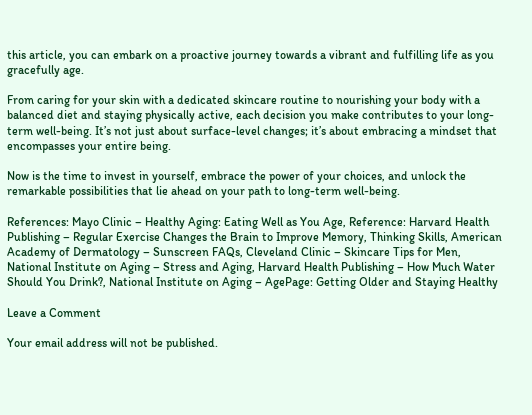this article, you can embark on a proactive journey towards a vibrant and fulfilling life as you gracefully age.

From caring for your skin with a dedicated skincare routine to nourishing your body with a balanced diet and staying physically active, each decision you make contributes to your long-term well-being. It’s not just about surface-level changes; it’s about embracing a mindset that encompasses your entire being.

Now is the time to invest in yourself, embrace the power of your choices, and unlock the remarkable possibilities that lie ahead on your path to long-term well-being.

References: Mayo Clinic – Healthy Aging: Eating Well as You Age, Reference: Harvard Health Publishing – Regular Exercise Changes the Brain to Improve Memory, Thinking Skills, American Academy of Dermatology – Sunscreen FAQs, Cleveland Clinic – Skincare Tips for Men, National Institute on Aging – Stress and Aging, Harvard Health Publishing – How Much Water Should You Drink?, National Institute on Aging – AgePage: Getting Older and Staying Healthy

Leave a Comment

Your email address will not be published.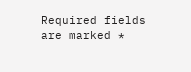Required fields are marked *